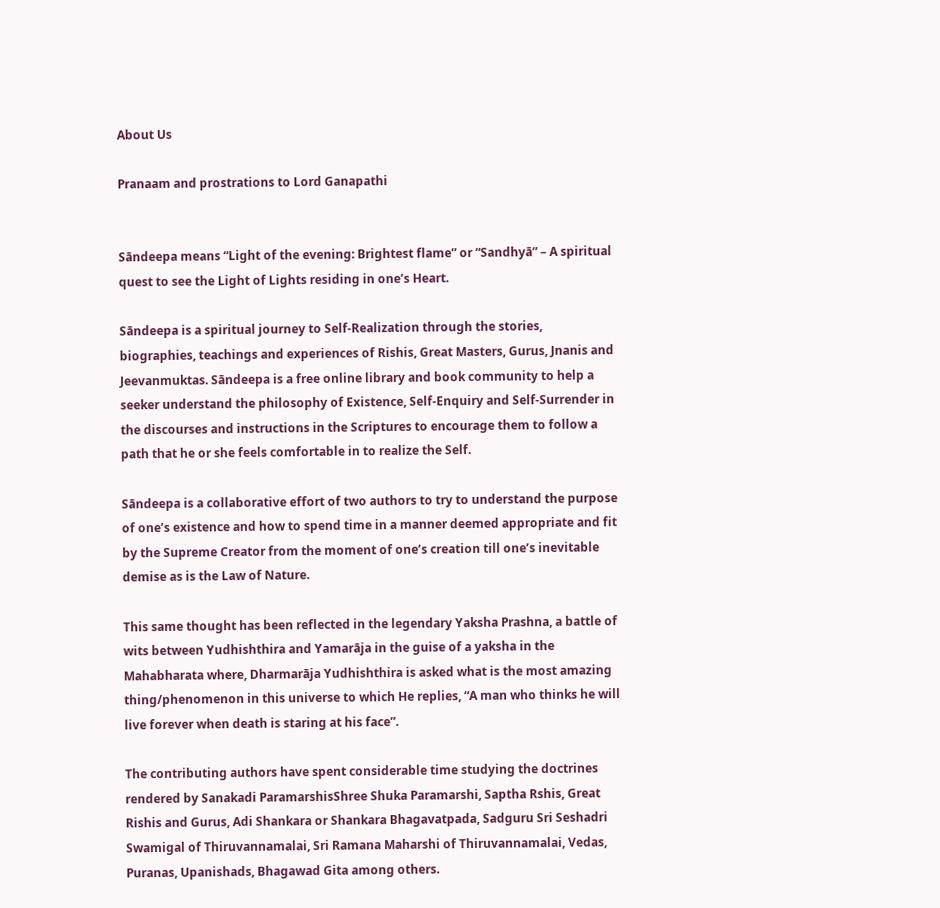About Us

Pranaam and prostrations to Lord Ganapathi


Sāndeepa means “Light of the evening: Brightest flame” or “Sandhyā” – A spiritual quest to see the Light of Lights residing in one’s Heart.

Sāndeepa is a spiritual journey to Self-Realization through the stories, biographies, teachings and experiences of Rishis, Great Masters, Gurus, Jnanis and Jeevanmuktas. Sāndeepa is a free online library and book community to help a seeker understand the philosophy of Existence, Self-Enquiry and Self-Surrender in the discourses and instructions in the Scriptures to encourage them to follow a path that he or she feels comfortable in to realize the Self.

Sāndeepa is a collaborative effort of two authors to try to understand the purpose of one’s existence and how to spend time in a manner deemed appropriate and fit by the Supreme Creator from the moment of one’s creation till one’s inevitable demise as is the Law of Nature.

This same thought has been reflected in the legendary Yaksha Prashna, a battle of wits between Yudhishthira and Yamarāja in the guise of a yaksha in the Mahabharata where, Dharmarāja Yudhishthira is asked what is the most amazing thing/phenomenon in this universe to which He replies, “A man who thinks he will live forever when death is staring at his face”.

The contributing authors have spent considerable time studying the doctrines rendered by Sanakadi ParamarshisShree Shuka Paramarshi, Saptha Rshis, Great Rishis and Gurus, Adi Shankara or Shankara Bhagavatpada, Sadguru Sri Seshadri Swamigal of Thiruvannamalai, Sri Ramana Maharshi of Thiruvannamalai, Vedas, Puranas, Upanishads, Bhagawad Gita among others.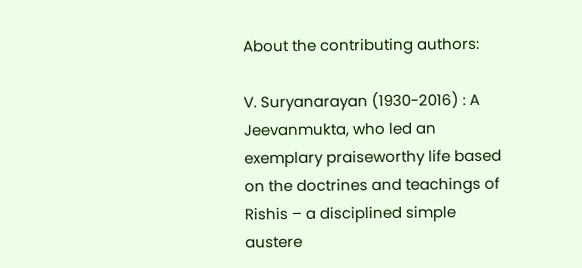About the contributing authors:

V. Suryanarayan (1930-2016) : A Jeevanmukta, who led an exemplary praiseworthy life based on the doctrines and teachings of Rishis – a disciplined simple austere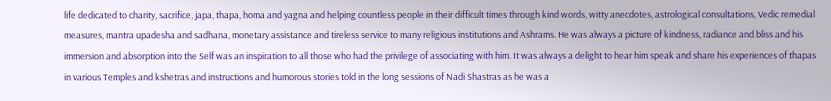life dedicated to charity, sacrifice, japa, thapa, homa and yagna and helping countless people in their difficult times through kind words, witty anecdotes, astrological consultations, Vedic remedial measures, mantra upadesha and sadhana, monetary assistance and tireless service to many religious institutions and Ashrams. He was always a picture of kindness, radiance and bliss and his immersion and absorption into the Self was an inspiration to all those who had the privilege of associating with him. It was always a delight to hear him speak and share his experiences of thapas in various Temples and kshetras and instructions and humorous stories told in the long sessions of Nadi Shastras as he was a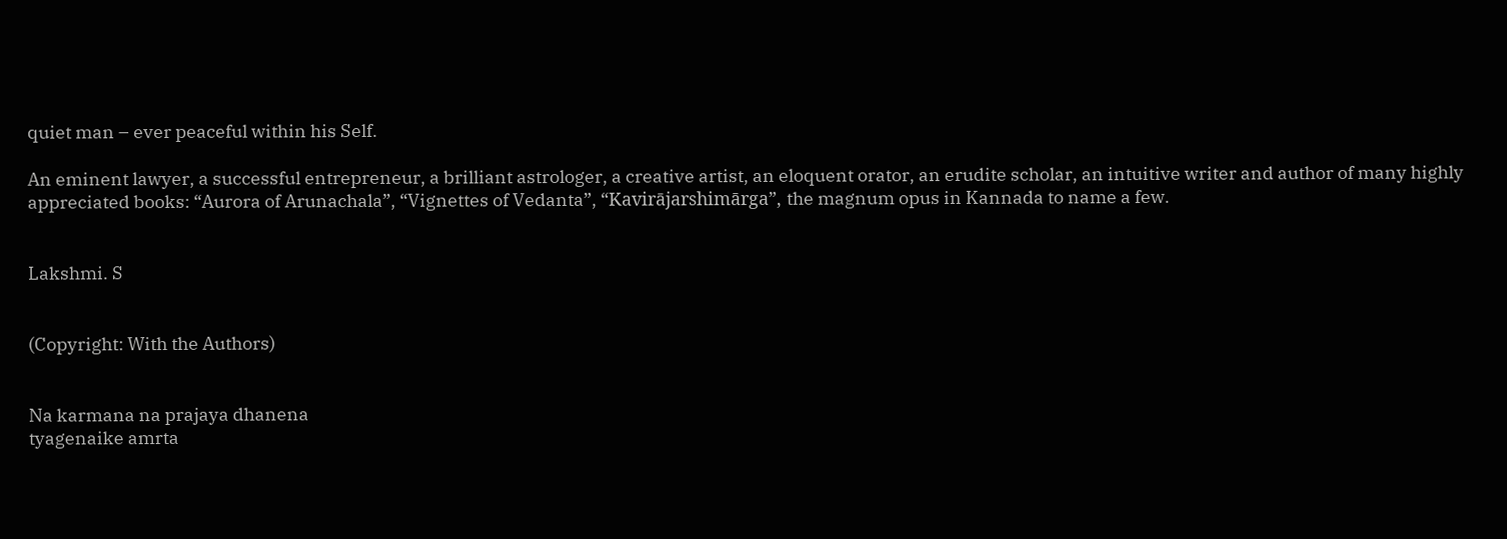quiet man – ever peaceful within his Self.

An eminent lawyer, a successful entrepreneur, a brilliant astrologer, a creative artist, an eloquent orator, an erudite scholar, an intuitive writer and author of many highly appreciated books: “Aurora of Arunachala”, “Vignettes of Vedanta”, “Kavirājarshimārga”, the magnum opus in Kannada to name a few.


Lakshmi. S


(Copyright: With the Authors)


Na karmana na prajaya dhanena
tyagenaike amrta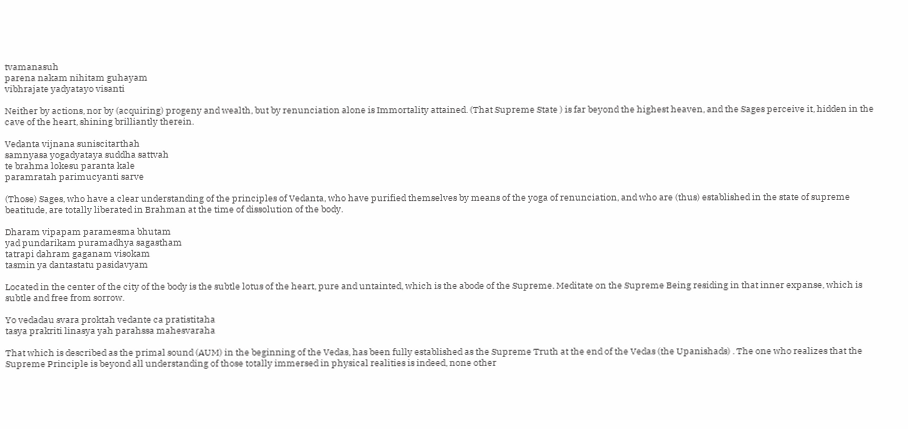tvamanasuh
parena nakam nihitam guhayam
vibhrajate yadyatayo visanti

Neither by actions, nor by (acquiring) progeny and wealth, but by renunciation alone is Immortality attained. (That Supreme State ) is far beyond the highest heaven, and the Sages perceive it, hidden in the cave of the heart, shining brilliantly therein.

Vedanta vijnana suniscitarthah
samnyasa yogadyataya suddha sattvah
te brahma lokesu paranta kale
paramratah parimucyanti sarve

(Those) Sages, who have a clear understanding of the principles of Vedanta, who have purified themselves by means of the yoga of renunciation, and who are (thus) established in the state of supreme beatitude, are totally liberated in Brahman at the time of dissolution of the body.

Dharam vipapam paramesma bhutam
yad pundarikam puramadhya sagastham
tatrapi dahram gaganam visokam
tasmin ya dantastatu pasidavyam

Located in the center of the city of the body is the subtle lotus of the heart, pure and untainted, which is the abode of the Supreme. Meditate on the Supreme Being residing in that inner expanse, which is subtle and free from sorrow.

Yo vedadau svara proktah vedante ca pratistitaha
tasya prakriti linasya yah parahssa mahesvaraha

That which is described as the primal sound (AUM) in the beginning of the Vedas, has been fully established as the Supreme Truth at the end of the Vedas (the Upanishads) . The one who realizes that the Supreme Principle is beyond all understanding of those totally immersed in physical realities is indeed, none other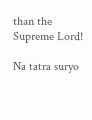than the Supreme Lord!

Na tatra suryo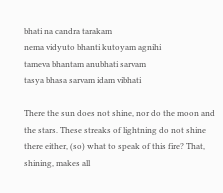bhati na candra tarakam
nema vidyuto bhanti kutoyam agnihi
tameva bhantam anubhati sarvam
tasya bhasa sarvam idam vibhati

There the sun does not shine, nor do the moon and the stars. These streaks of lightning do not shine there either, (so) what to speak of this fire? That, shining, makes all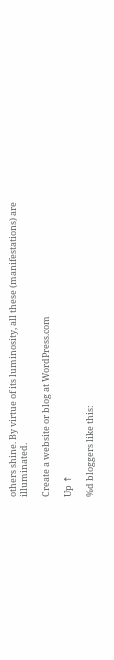others shine. By virtue of its luminosity, all these (manifestations) are illuminated.

Create a website or blog at WordPress.com

Up ↑

%d bloggers like this: